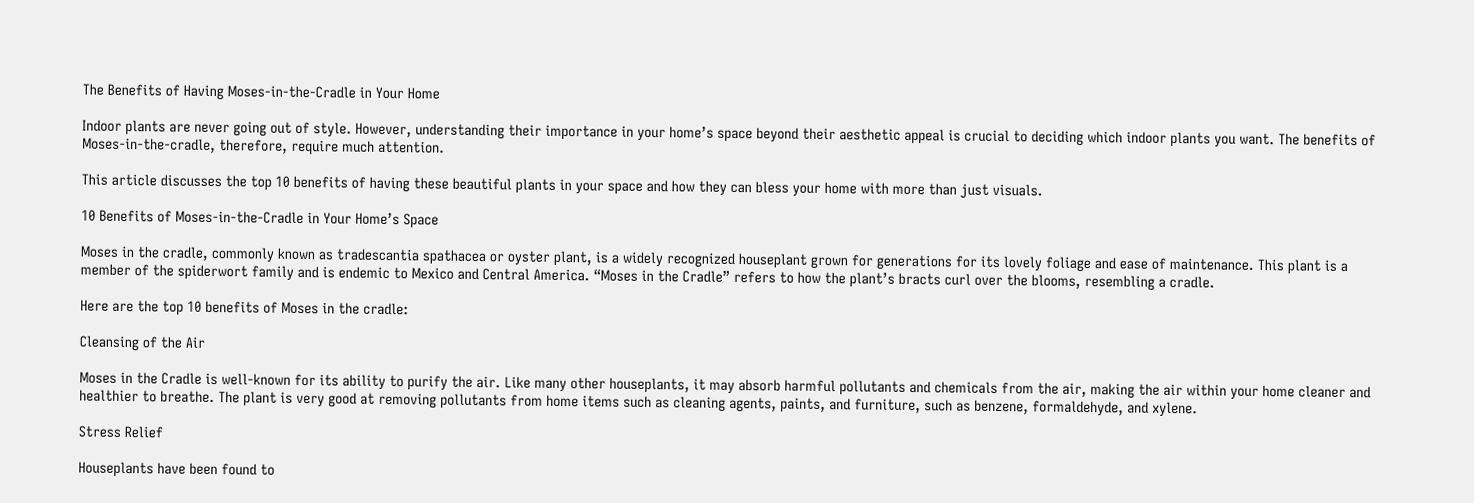The Benefits of Having Moses-in-the-Cradle in Your Home

Indoor plants are never going out of style. However, understanding their importance in your home’s space beyond their aesthetic appeal is crucial to deciding which indoor plants you want. The benefits of Moses-in-the-cradle, therefore, require much attention.

This article discusses the top 10 benefits of having these beautiful plants in your space and how they can bless your home with more than just visuals.

10 Benefits of Moses-in-the-Cradle in Your Home’s Space

Moses in the cradle, commonly known as tradescantia spathacea or oyster plant, is a widely recognized houseplant grown for generations for its lovely foliage and ease of maintenance. This plant is a member of the spiderwort family and is endemic to Mexico and Central America. “Moses in the Cradle” refers to how the plant’s bracts curl over the blooms, resembling a cradle.

Here are the top 10 benefits of Moses in the cradle:

Cleansing of the Air

Moses in the Cradle is well-known for its ability to purify the air. Like many other houseplants, it may absorb harmful pollutants and chemicals from the air, making the air within your home cleaner and healthier to breathe. The plant is very good at removing pollutants from home items such as cleaning agents, paints, and furniture, such as benzene, formaldehyde, and xylene.

Stress Relief

Houseplants have been found to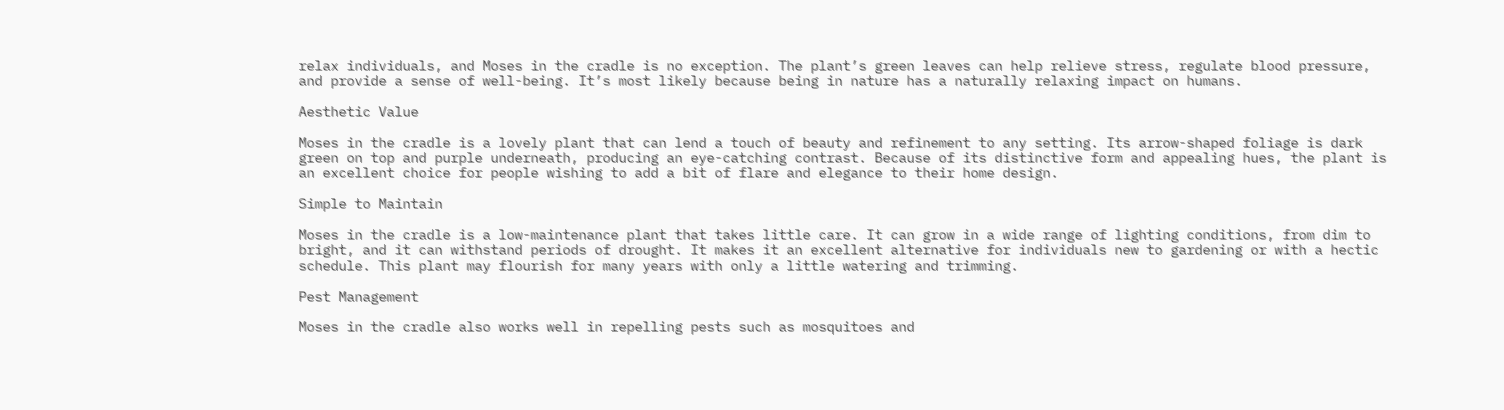relax individuals, and Moses in the cradle is no exception. The plant’s green leaves can help relieve stress, regulate blood pressure, and provide a sense of well-being. It’s most likely because being in nature has a naturally relaxing impact on humans.

Aesthetic Value

Moses in the cradle is a lovely plant that can lend a touch of beauty and refinement to any setting. Its arrow-shaped foliage is dark green on top and purple underneath, producing an eye-catching contrast. Because of its distinctive form and appealing hues, the plant is an excellent choice for people wishing to add a bit of flare and elegance to their home design.

Simple to Maintain

Moses in the cradle is a low-maintenance plant that takes little care. It can grow in a wide range of lighting conditions, from dim to bright, and it can withstand periods of drought. It makes it an excellent alternative for individuals new to gardening or with a hectic schedule. This plant may flourish for many years with only a little watering and trimming.

Pest Management

Moses in the cradle also works well in repelling pests such as mosquitoes and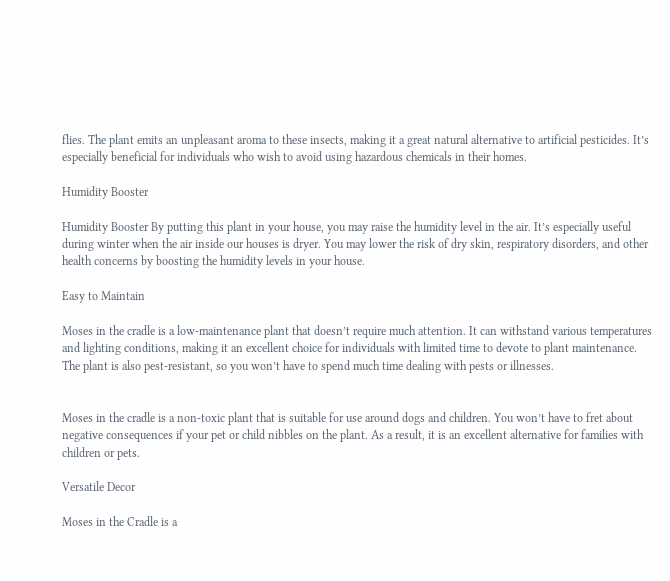flies. The plant emits an unpleasant aroma to these insects, making it a great natural alternative to artificial pesticides. It’s especially beneficial for individuals who wish to avoid using hazardous chemicals in their homes.

Humidity Booster

Humidity Booster By putting this plant in your house, you may raise the humidity level in the air. It’s especially useful during winter when the air inside our houses is dryer. You may lower the risk of dry skin, respiratory disorders, and other health concerns by boosting the humidity levels in your house.

Easy to Maintain

Moses in the cradle is a low-maintenance plant that doesn’t require much attention. It can withstand various temperatures and lighting conditions, making it an excellent choice for individuals with limited time to devote to plant maintenance. The plant is also pest-resistant, so you won’t have to spend much time dealing with pests or illnesses.


Moses in the cradle is a non-toxic plant that is suitable for use around dogs and children. You won’t have to fret about negative consequences if your pet or child nibbles on the plant. As a result, it is an excellent alternative for families with children or pets.

Versatile Decor

Moses in the Cradle is a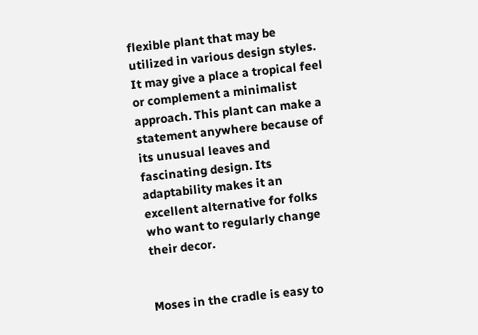flexible plant that may be utilized in various design styles. It may give a place a tropical feel or complement a minimalist approach. This plant can make a statement anywhere because of its unusual leaves and fascinating design. Its adaptability makes it an excellent alternative for folks who want to regularly change their decor.


Moses in the cradle is easy to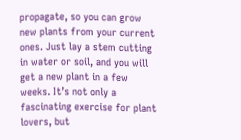propagate, so you can grow new plants from your current ones. Just lay a stem cutting in water or soil, and you will get a new plant in a few weeks. It’s not only a fascinating exercise for plant lovers, but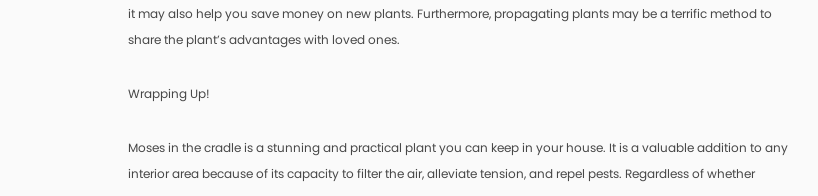it may also help you save money on new plants. Furthermore, propagating plants may be a terrific method to share the plant’s advantages with loved ones.

Wrapping Up!

Moses in the cradle is a stunning and practical plant you can keep in your house. It is a valuable addition to any interior area because of its capacity to filter the air, alleviate tension, and repel pests. Regardless of whether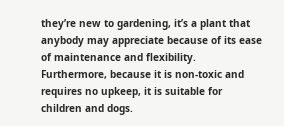they’re new to gardening, it’s a plant that anybody may appreciate because of its ease of maintenance and flexibility. Furthermore, because it is non-toxic and requires no upkeep, it is suitable for children and dogs.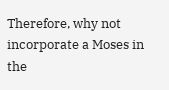Therefore, why not incorporate a Moses in the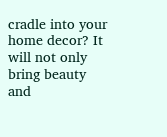cradle into your home decor? It will not only bring beauty and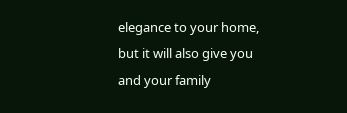elegance to your home, but it will also give you and your family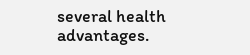several health advantages.